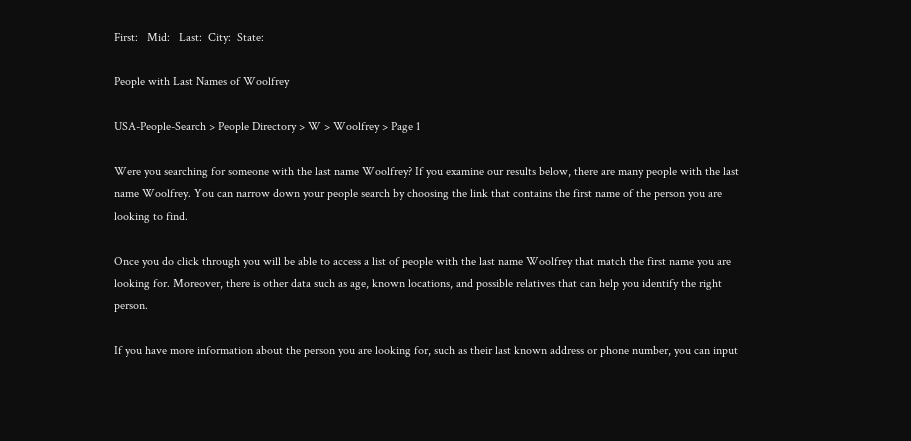First:   Mid:   Last:  City:  State:

People with Last Names of Woolfrey

USA-People-Search > People Directory > W > Woolfrey > Page 1

Were you searching for someone with the last name Woolfrey? If you examine our results below, there are many people with the last name Woolfrey. You can narrow down your people search by choosing the link that contains the first name of the person you are looking to find.

Once you do click through you will be able to access a list of people with the last name Woolfrey that match the first name you are looking for. Moreover, there is other data such as age, known locations, and possible relatives that can help you identify the right person.

If you have more information about the person you are looking for, such as their last known address or phone number, you can input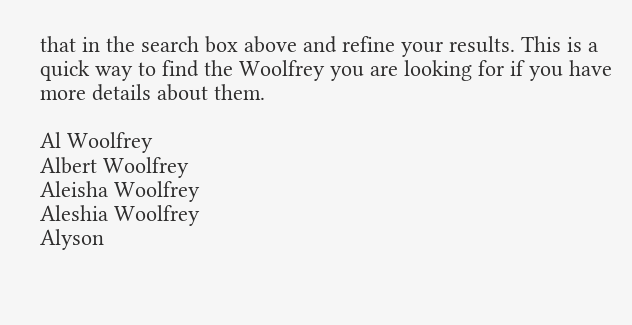that in the search box above and refine your results. This is a quick way to find the Woolfrey you are looking for if you have more details about them.

Al Woolfrey
Albert Woolfrey
Aleisha Woolfrey
Aleshia Woolfrey
Alyson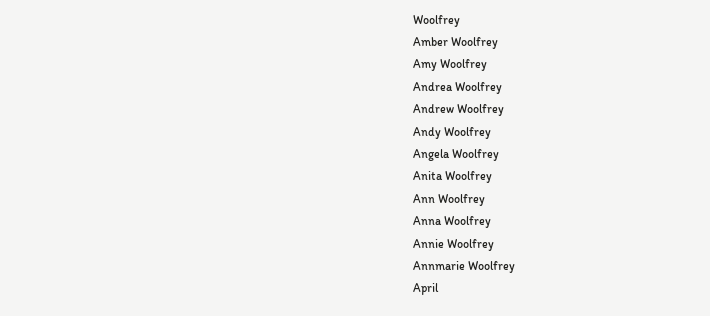Woolfrey
Amber Woolfrey
Amy Woolfrey
Andrea Woolfrey
Andrew Woolfrey
Andy Woolfrey
Angela Woolfrey
Anita Woolfrey
Ann Woolfrey
Anna Woolfrey
Annie Woolfrey
Annmarie Woolfrey
April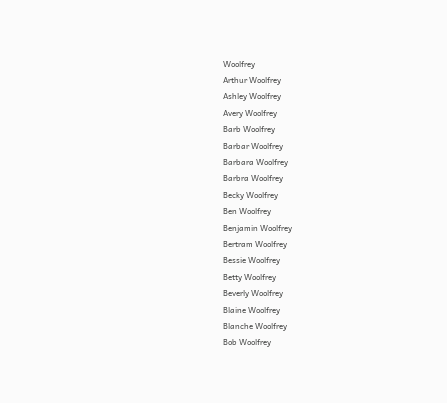Woolfrey
Arthur Woolfrey
Ashley Woolfrey
Avery Woolfrey
Barb Woolfrey
Barbar Woolfrey
Barbara Woolfrey
Barbra Woolfrey
Becky Woolfrey
Ben Woolfrey
Benjamin Woolfrey
Bertram Woolfrey
Bessie Woolfrey
Betty Woolfrey
Beverly Woolfrey
Blaine Woolfrey
Blanche Woolfrey
Bob Woolfrey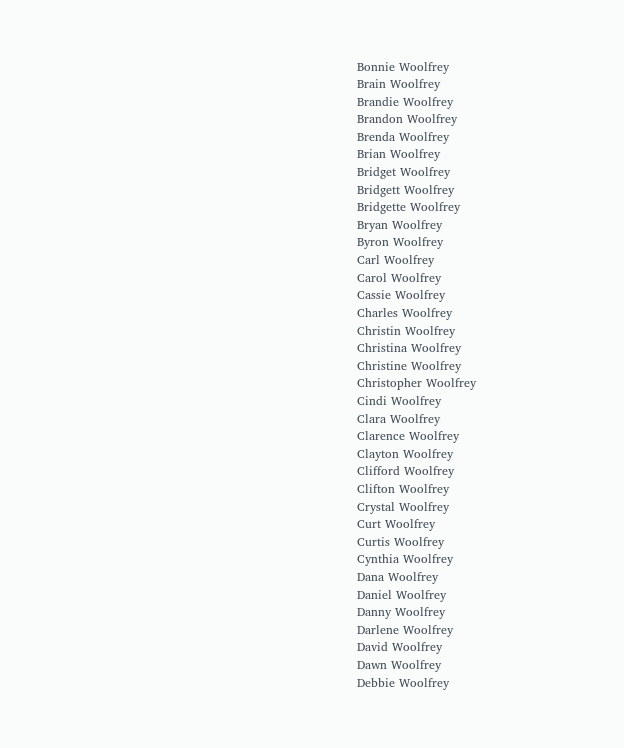Bonnie Woolfrey
Brain Woolfrey
Brandie Woolfrey
Brandon Woolfrey
Brenda Woolfrey
Brian Woolfrey
Bridget Woolfrey
Bridgett Woolfrey
Bridgette Woolfrey
Bryan Woolfrey
Byron Woolfrey
Carl Woolfrey
Carol Woolfrey
Cassie Woolfrey
Charles Woolfrey
Christin Woolfrey
Christina Woolfrey
Christine Woolfrey
Christopher Woolfrey
Cindi Woolfrey
Clara Woolfrey
Clarence Woolfrey
Clayton Woolfrey
Clifford Woolfrey
Clifton Woolfrey
Crystal Woolfrey
Curt Woolfrey
Curtis Woolfrey
Cynthia Woolfrey
Dana Woolfrey
Daniel Woolfrey
Danny Woolfrey
Darlene Woolfrey
David Woolfrey
Dawn Woolfrey
Debbie Woolfrey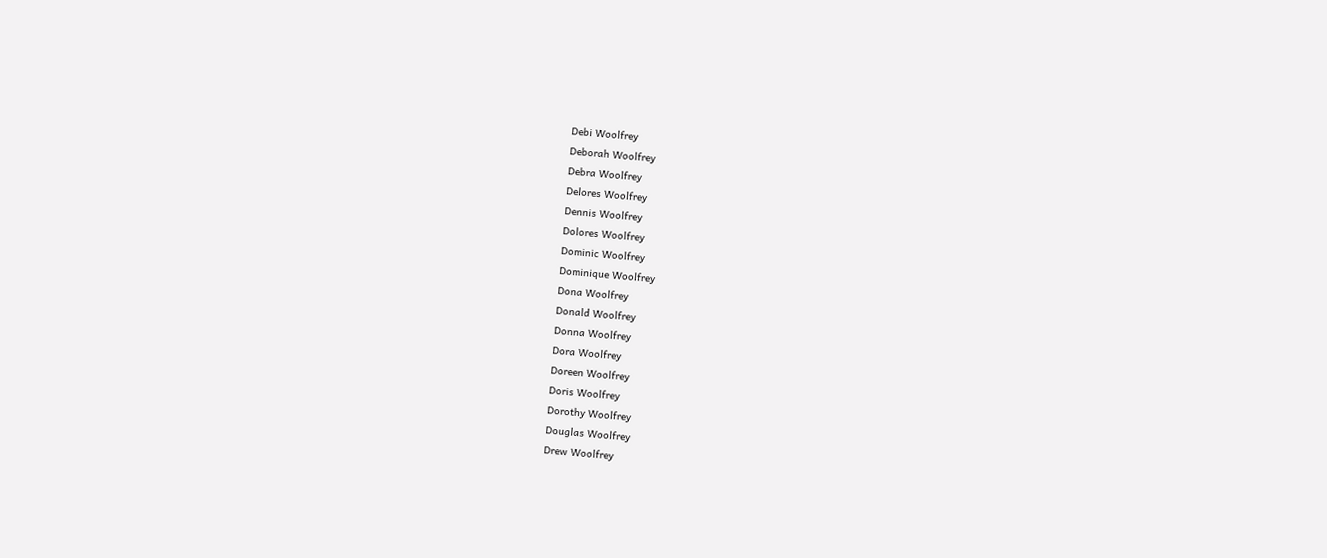Debi Woolfrey
Deborah Woolfrey
Debra Woolfrey
Delores Woolfrey
Dennis Woolfrey
Dolores Woolfrey
Dominic Woolfrey
Dominique Woolfrey
Dona Woolfrey
Donald Woolfrey
Donna Woolfrey
Dora Woolfrey
Doreen Woolfrey
Doris Woolfrey
Dorothy Woolfrey
Douglas Woolfrey
Drew Woolfrey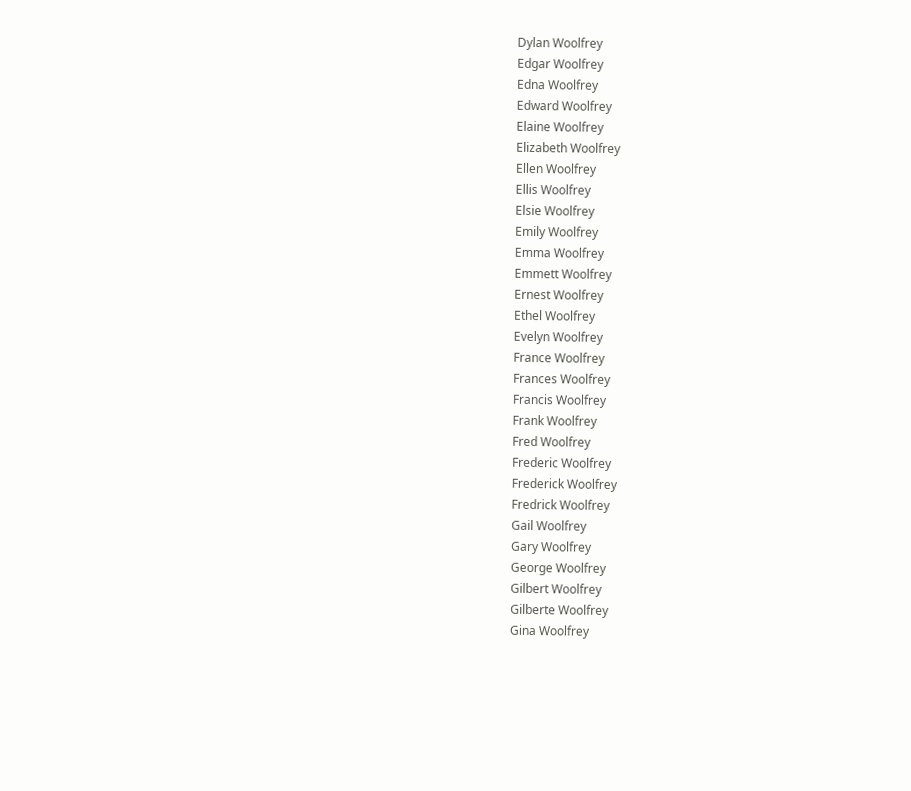Dylan Woolfrey
Edgar Woolfrey
Edna Woolfrey
Edward Woolfrey
Elaine Woolfrey
Elizabeth Woolfrey
Ellen Woolfrey
Ellis Woolfrey
Elsie Woolfrey
Emily Woolfrey
Emma Woolfrey
Emmett Woolfrey
Ernest Woolfrey
Ethel Woolfrey
Evelyn Woolfrey
France Woolfrey
Frances Woolfrey
Francis Woolfrey
Frank Woolfrey
Fred Woolfrey
Frederic Woolfrey
Frederick Woolfrey
Fredrick Woolfrey
Gail Woolfrey
Gary Woolfrey
George Woolfrey
Gilbert Woolfrey
Gilberte Woolfrey
Gina Woolfrey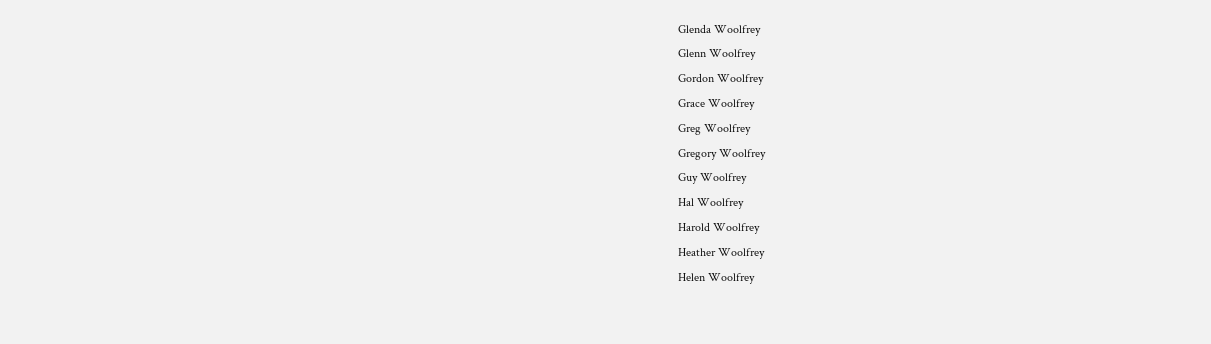Glenda Woolfrey
Glenn Woolfrey
Gordon Woolfrey
Grace Woolfrey
Greg Woolfrey
Gregory Woolfrey
Guy Woolfrey
Hal Woolfrey
Harold Woolfrey
Heather Woolfrey
Helen Woolfrey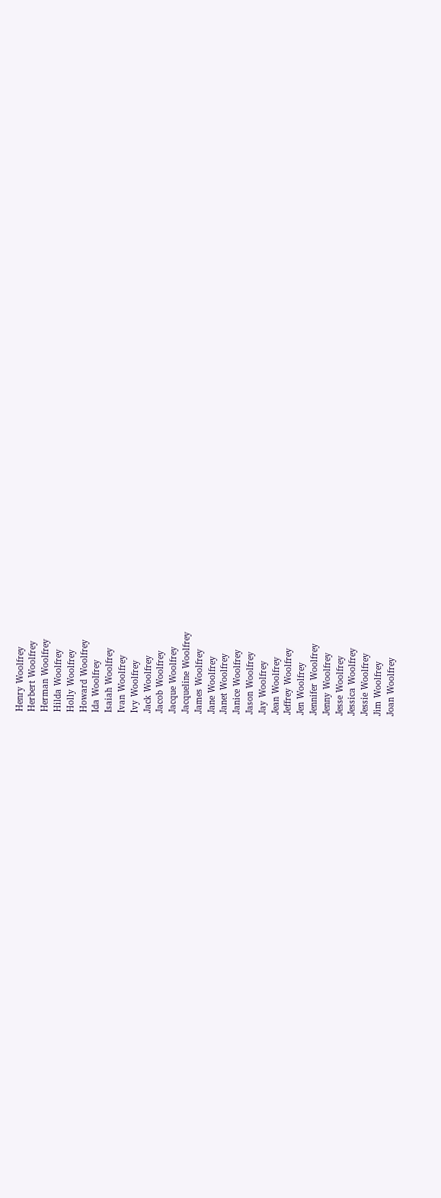Henry Woolfrey
Herbert Woolfrey
Herman Woolfrey
Hilda Woolfrey
Holly Woolfrey
Howard Woolfrey
Ida Woolfrey
Isaiah Woolfrey
Ivan Woolfrey
Ivy Woolfrey
Jack Woolfrey
Jacob Woolfrey
Jacque Woolfrey
Jacqueline Woolfrey
James Woolfrey
Jane Woolfrey
Janet Woolfrey
Janice Woolfrey
Jason Woolfrey
Jay Woolfrey
Jean Woolfrey
Jeffrey Woolfrey
Jen Woolfrey
Jennifer Woolfrey
Jenny Woolfrey
Jesse Woolfrey
Jessica Woolfrey
Jessie Woolfrey
Jim Woolfrey
Joan Woolfrey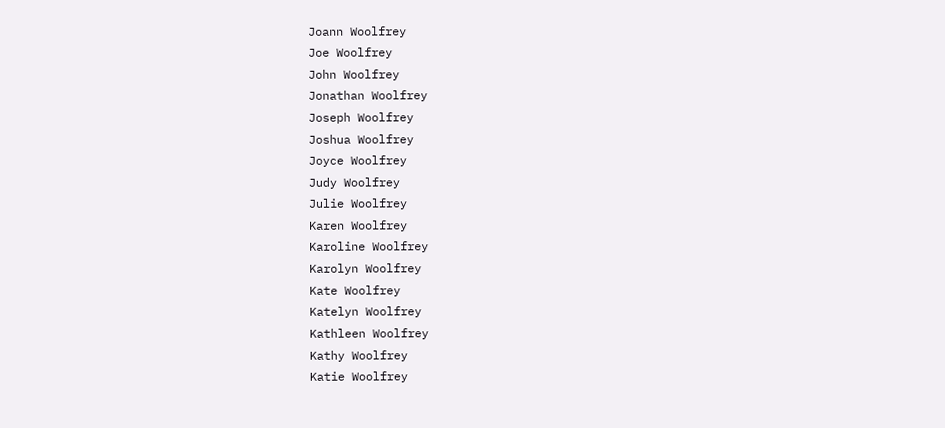Joann Woolfrey
Joe Woolfrey
John Woolfrey
Jonathan Woolfrey
Joseph Woolfrey
Joshua Woolfrey
Joyce Woolfrey
Judy Woolfrey
Julie Woolfrey
Karen Woolfrey
Karoline Woolfrey
Karolyn Woolfrey
Kate Woolfrey
Katelyn Woolfrey
Kathleen Woolfrey
Kathy Woolfrey
Katie Woolfrey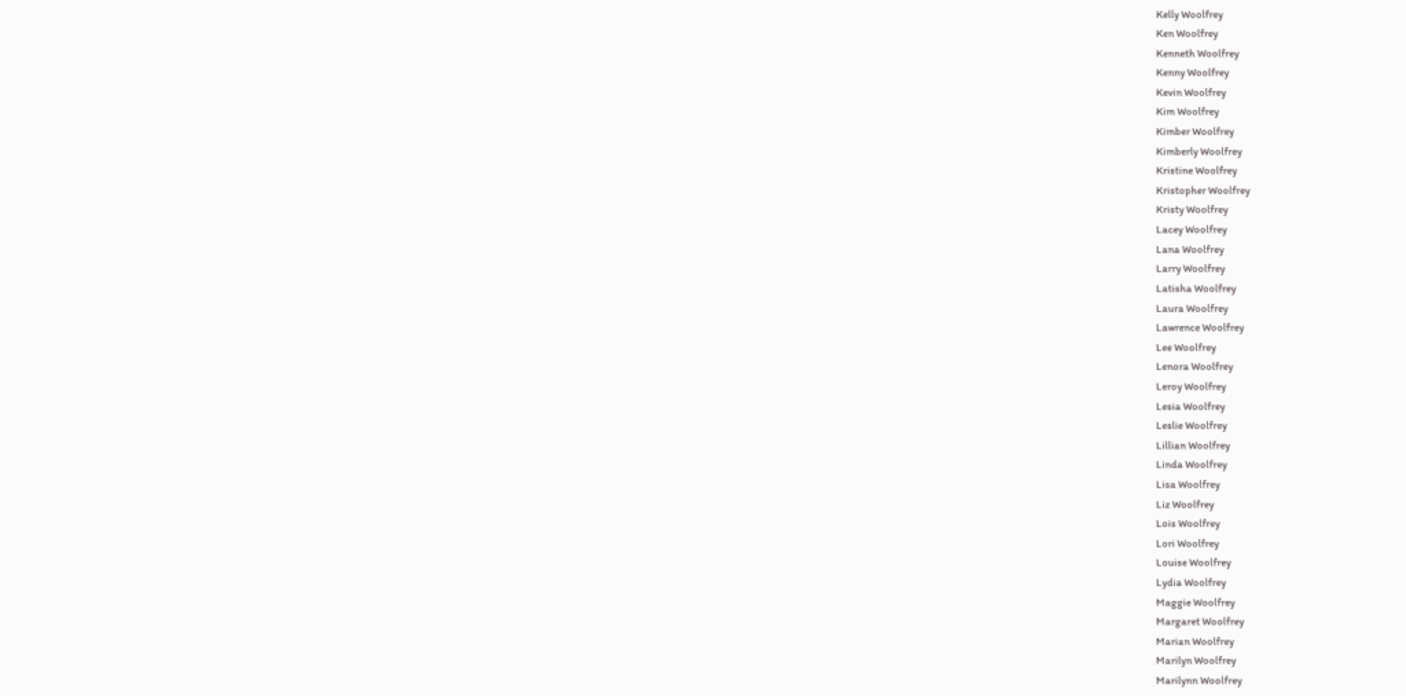Kelly Woolfrey
Ken Woolfrey
Kenneth Woolfrey
Kenny Woolfrey
Kevin Woolfrey
Kim Woolfrey
Kimber Woolfrey
Kimberly Woolfrey
Kristine Woolfrey
Kristopher Woolfrey
Kristy Woolfrey
Lacey Woolfrey
Lana Woolfrey
Larry Woolfrey
Latisha Woolfrey
Laura Woolfrey
Lawrence Woolfrey
Lee Woolfrey
Lenora Woolfrey
Leroy Woolfrey
Lesia Woolfrey
Leslie Woolfrey
Lillian Woolfrey
Linda Woolfrey
Lisa Woolfrey
Liz Woolfrey
Lois Woolfrey
Lori Woolfrey
Louise Woolfrey
Lydia Woolfrey
Maggie Woolfrey
Margaret Woolfrey
Marian Woolfrey
Marilyn Woolfrey
Marilynn Woolfrey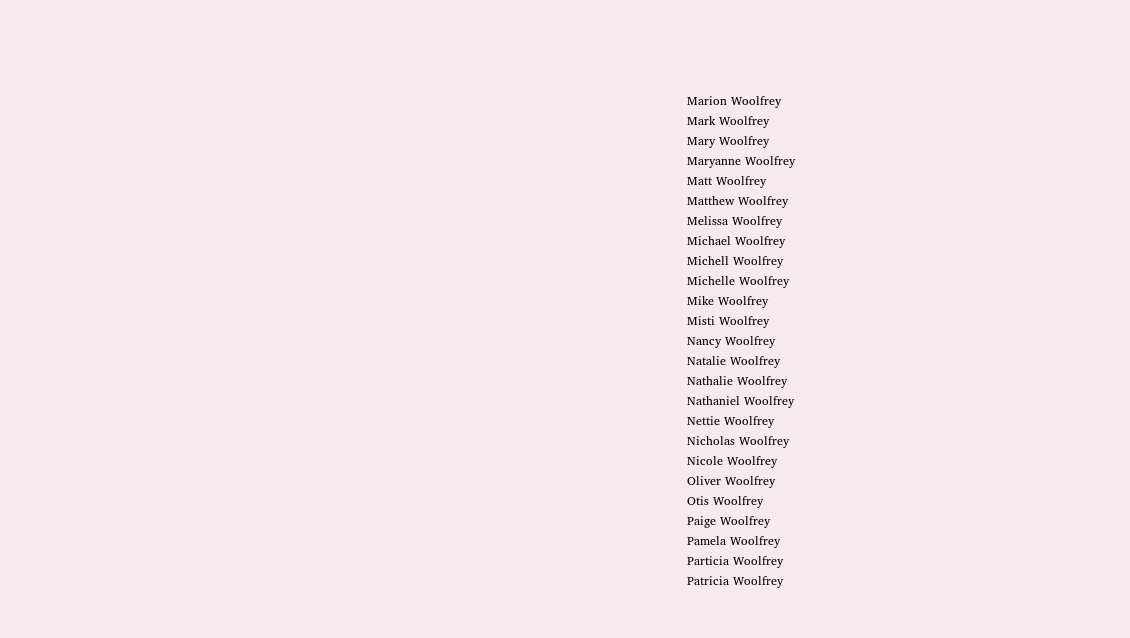Marion Woolfrey
Mark Woolfrey
Mary Woolfrey
Maryanne Woolfrey
Matt Woolfrey
Matthew Woolfrey
Melissa Woolfrey
Michael Woolfrey
Michell Woolfrey
Michelle Woolfrey
Mike Woolfrey
Misti Woolfrey
Nancy Woolfrey
Natalie Woolfrey
Nathalie Woolfrey
Nathaniel Woolfrey
Nettie Woolfrey
Nicholas Woolfrey
Nicole Woolfrey
Oliver Woolfrey
Otis Woolfrey
Paige Woolfrey
Pamela Woolfrey
Particia Woolfrey
Patricia Woolfrey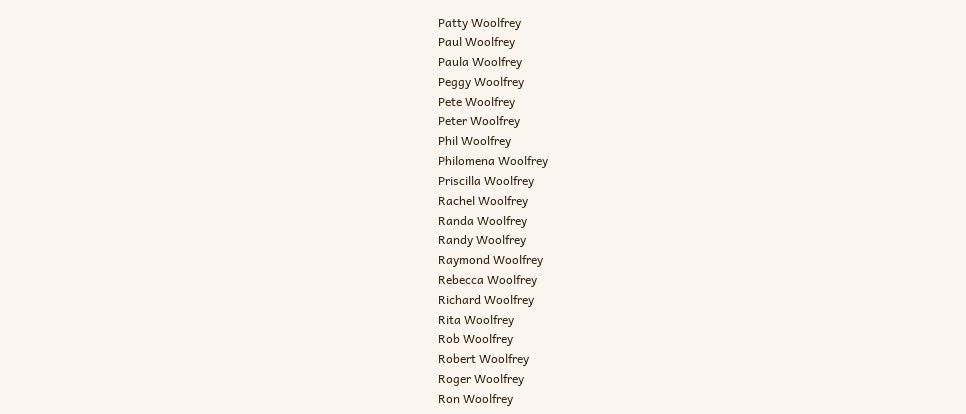Patty Woolfrey
Paul Woolfrey
Paula Woolfrey
Peggy Woolfrey
Pete Woolfrey
Peter Woolfrey
Phil Woolfrey
Philomena Woolfrey
Priscilla Woolfrey
Rachel Woolfrey
Randa Woolfrey
Randy Woolfrey
Raymond Woolfrey
Rebecca Woolfrey
Richard Woolfrey
Rita Woolfrey
Rob Woolfrey
Robert Woolfrey
Roger Woolfrey
Ron Woolfrey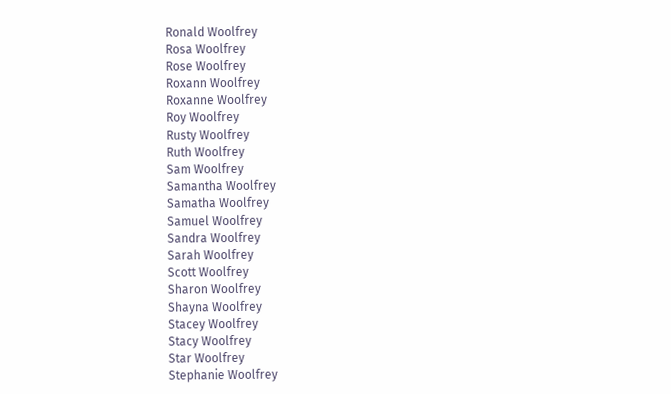Ronald Woolfrey
Rosa Woolfrey
Rose Woolfrey
Roxann Woolfrey
Roxanne Woolfrey
Roy Woolfrey
Rusty Woolfrey
Ruth Woolfrey
Sam Woolfrey
Samantha Woolfrey
Samatha Woolfrey
Samuel Woolfrey
Sandra Woolfrey
Sarah Woolfrey
Scott Woolfrey
Sharon Woolfrey
Shayna Woolfrey
Stacey Woolfrey
Stacy Woolfrey
Star Woolfrey
Stephanie Woolfrey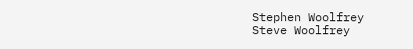Stephen Woolfrey
Steve Woolfrey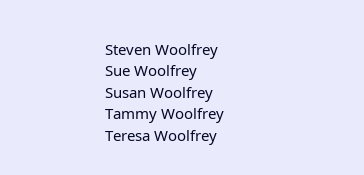Steven Woolfrey
Sue Woolfrey
Susan Woolfrey
Tammy Woolfrey
Teresa Woolfrey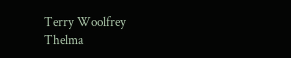Terry Woolfrey
Thelma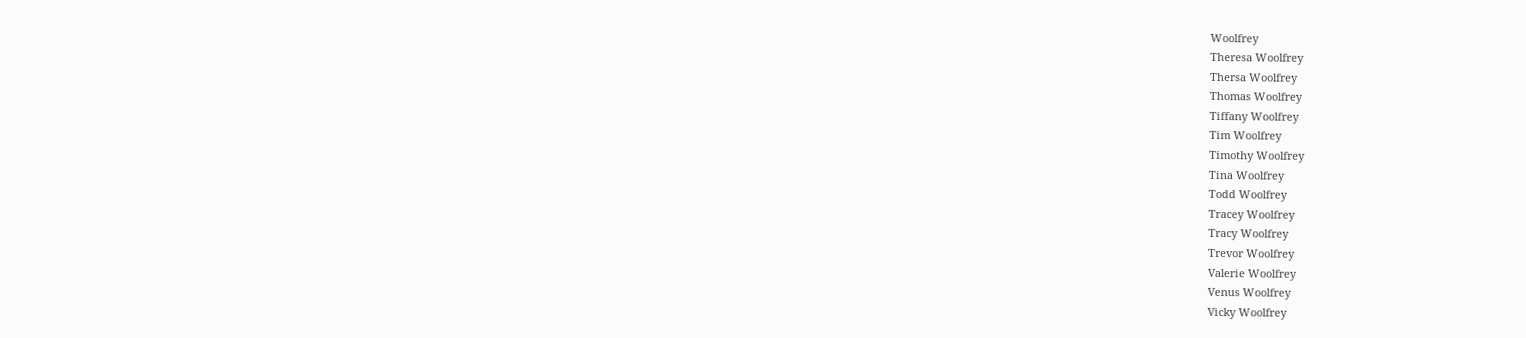Woolfrey
Theresa Woolfrey
Thersa Woolfrey
Thomas Woolfrey
Tiffany Woolfrey
Tim Woolfrey
Timothy Woolfrey
Tina Woolfrey
Todd Woolfrey
Tracey Woolfrey
Tracy Woolfrey
Trevor Woolfrey
Valerie Woolfrey
Venus Woolfrey
Vicky Woolfrey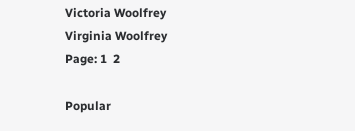Victoria Woolfrey
Virginia Woolfrey
Page: 1  2

Popular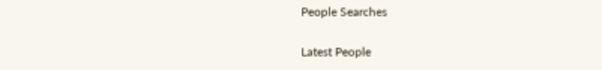People Searches

Latest People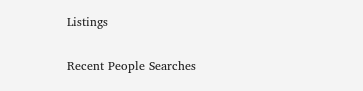Listings

Recent People Searches